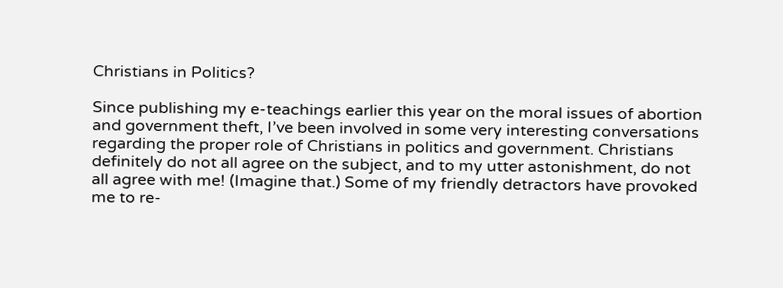Christians in Politics?

Since publishing my e-teachings earlier this year on the moral issues of abortion and government theft, I’ve been involved in some very interesting conversations regarding the proper role of Christians in politics and government. Christians definitely do not all agree on the subject, and to my utter astonishment, do not all agree with me! (Imagine that.) Some of my friendly detractors have provoked me to re-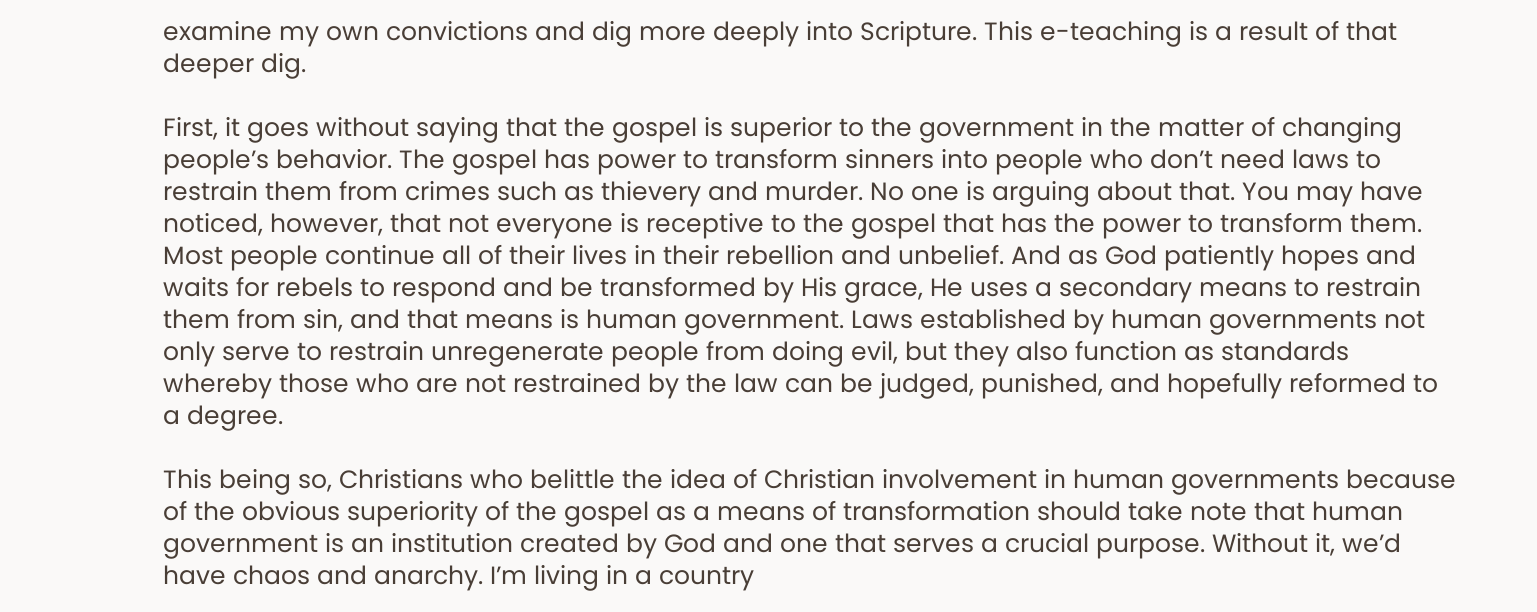examine my own convictions and dig more deeply into Scripture. This e-teaching is a result of that deeper dig.

First, it goes without saying that the gospel is superior to the government in the matter of changing people’s behavior. The gospel has power to transform sinners into people who don’t need laws to restrain them from crimes such as thievery and murder. No one is arguing about that. You may have noticed, however, that not everyone is receptive to the gospel that has the power to transform them. Most people continue all of their lives in their rebellion and unbelief. And as God patiently hopes and waits for rebels to respond and be transformed by His grace, He uses a secondary means to restrain them from sin, and that means is human government. Laws established by human governments not only serve to restrain unregenerate people from doing evil, but they also function as standards whereby those who are not restrained by the law can be judged, punished, and hopefully reformed to a degree.

This being so, Christians who belittle the idea of Christian involvement in human governments because of the obvious superiority of the gospel as a means of transformation should take note that human government is an institution created by God and one that serves a crucial purpose. Without it, we’d have chaos and anarchy. I’m living in a country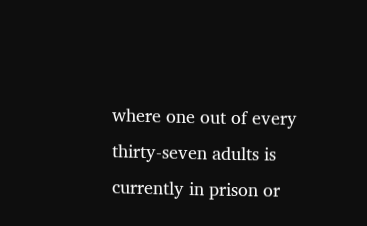where one out of every thirty-seven adults is currently in prison or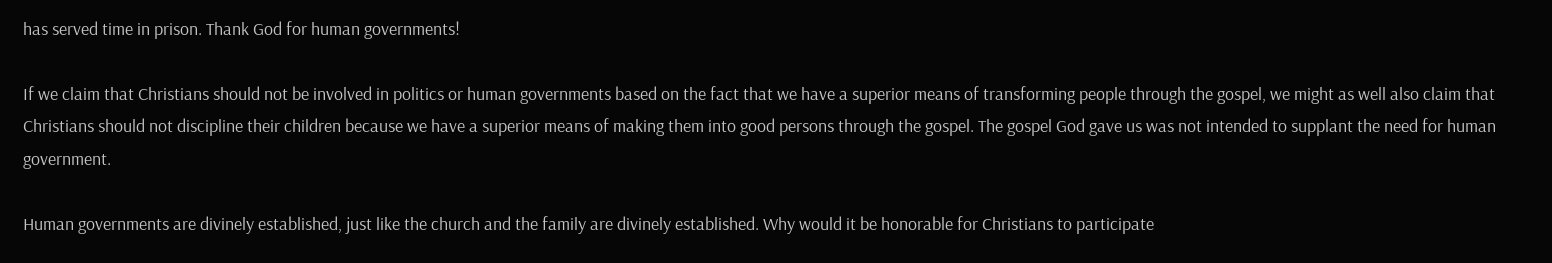has served time in prison. Thank God for human governments!

If we claim that Christians should not be involved in politics or human governments based on the fact that we have a superior means of transforming people through the gospel, we might as well also claim that Christians should not discipline their children because we have a superior means of making them into good persons through the gospel. The gospel God gave us was not intended to supplant the need for human government.

Human governments are divinely established, just like the church and the family are divinely established. Why would it be honorable for Christians to participate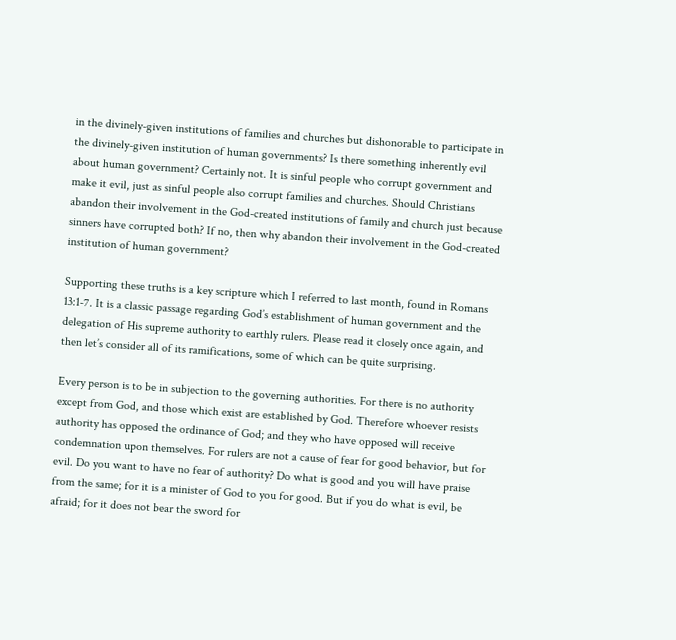in the divinely-given institutions of families and churches but dishonorable to participate in the divinely-given institution of human governments? Is there something inherently evil about human government? Certainly not. It is sinful people who corrupt government and make it evil, just as sinful people also corrupt families and churches. Should Christians abandon their involvement in the God-created institutions of family and church just because sinners have corrupted both? If no, then why abandon their involvement in the God-created institution of human government?

Supporting these truths is a key scripture which I referred to last month, found in Romans 13:1-7. It is a classic passage regarding God’s establishment of human government and the delegation of His supreme authority to earthly rulers. Please read it closely once again, and then let’s consider all of its ramifications, some of which can be quite surprising.

Every person is to be in subjection to the governing authorities. For there is no authority except from God, and those which exist are established by God. Therefore whoever resists authority has opposed the ordinance of God; and they who have opposed will receive condemnation upon themselves. For rulers are not a cause of fear for good behavior, but for evil. Do you want to have no fear of authority? Do what is good and you will have praise from the same; for it is a minister of God to you for good. But if you do what is evil, be afraid; for it does not bear the sword for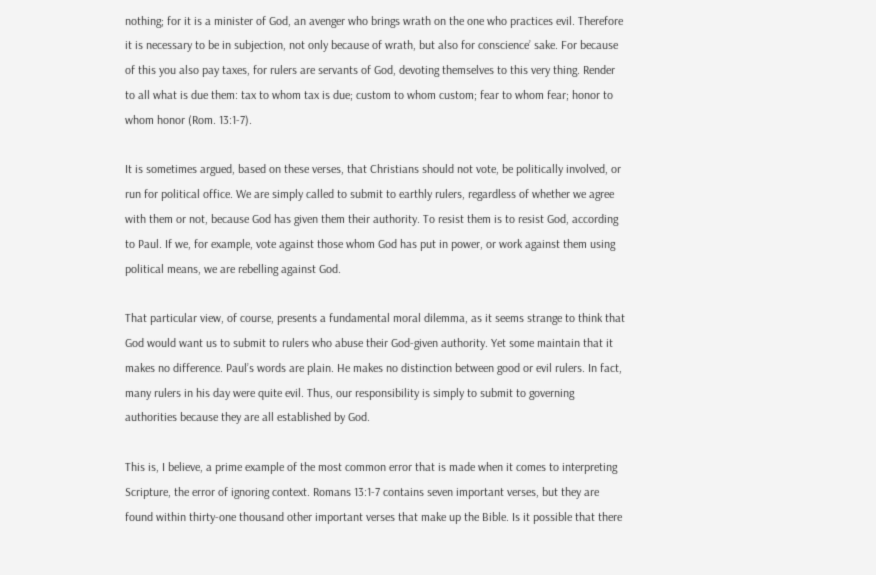nothing; for it is a minister of God, an avenger who brings wrath on the one who practices evil. Therefore it is necessary to be in subjection, not only because of wrath, but also for conscience’ sake. For because of this you also pay taxes, for rulers are servants of God, devoting themselves to this very thing. Render to all what is due them: tax to whom tax is due; custom to whom custom; fear to whom fear; honor to whom honor (Rom. 13:1-7).

It is sometimes argued, based on these verses, that Christians should not vote, be politically involved, or run for political office. We are simply called to submit to earthly rulers, regardless of whether we agree with them or not, because God has given them their authority. To resist them is to resist God, according to Paul. If we, for example, vote against those whom God has put in power, or work against them using political means, we are rebelling against God.

That particular view, of course, presents a fundamental moral dilemma, as it seems strange to think that God would want us to submit to rulers who abuse their God-given authority. Yet some maintain that it makes no difference. Paul’s words are plain. He makes no distinction between good or evil rulers. In fact, many rulers in his day were quite evil. Thus, our responsibility is simply to submit to governing authorities because they are all established by God.

This is, I believe, a prime example of the most common error that is made when it comes to interpreting Scripture, the error of ignoring context. Romans 13:1-7 contains seven important verses, but they are found within thirty-one thousand other important verses that make up the Bible. Is it possible that there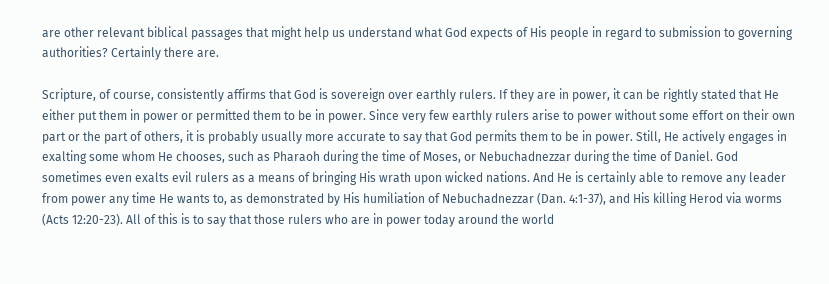are other relevant biblical passages that might help us understand what God expects of His people in regard to submission to governing authorities? Certainly there are.

Scripture, of course, consistently affirms that God is sovereign over earthly rulers. If they are in power, it can be rightly stated that He either put them in power or permitted them to be in power. Since very few earthly rulers arise to power without some effort on their own part or the part of others, it is probably usually more accurate to say that God permits them to be in power. Still, He actively engages in exalting some whom He chooses, such as Pharaoh during the time of Moses, or Nebuchadnezzar during the time of Daniel. God sometimes even exalts evil rulers as a means of bringing His wrath upon wicked nations. And He is certainly able to remove any leader from power any time He wants to, as demonstrated by His humiliation of Nebuchadnezzar (Dan. 4:1-37), and His killing Herod via worms (Acts 12:20-23). All of this is to say that those rulers who are in power today around the world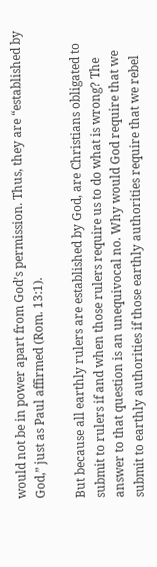would not be in power apart from God’s permission. Thus, they are “established by God,” just as Paul affirmed (Rom. 13:1).

But because all earthly rulers are established by God, are Christians obligated to submit to rulers if and when those rulers require us to do what is wrong? The answer to that question is an unequivocal no. Why would God require that we submit to earthly authorities if those earthly authorities require that we rebel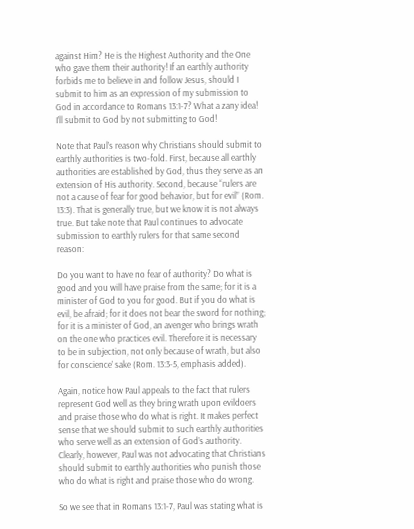against Him? He is the Highest Authority and the One who gave them their authority! If an earthly authority forbids me to believe in and follow Jesus, should I submit to him as an expression of my submission to God in accordance to Romans 13:1-7? What a zany idea! I’ll submit to God by not submitting to God!

Note that Paul’s reason why Christians should submit to earthly authorities is two-fold. First, because all earthly authorities are established by God, thus they serve as an extension of His authority. Second, because “rulers are not a cause of fear for good behavior, but for evil” (Rom. 13:3). That is generally true, but we know it is not always true. But take note that Paul continues to advocate submission to earthly rulers for that same second reason:

Do you want to have no fear of authority? Do what is good and you will have praise from the same; for it is a minister of God to you for good. But if you do what is evil, be afraid; for it does not bear the sword for nothing; for it is a minister of God, an avenger who brings wrath on the one who practices evil. Therefore it is necessary to be in subjection, not only because of wrath, but also for conscience’ sake (Rom. 13:3-5, emphasis added).

Again, notice how Paul appeals to the fact that rulers represent God well as they bring wrath upon evildoers and praise those who do what is right. It makes perfect sense that we should submit to such earthly authorities who serve well as an extension of God’s authority. Clearly, however, Paul was not advocating that Christians should submit to earthly authorities who punish those who do what is right and praise those who do wrong.

So we see that in Romans 13:1-7, Paul was stating what is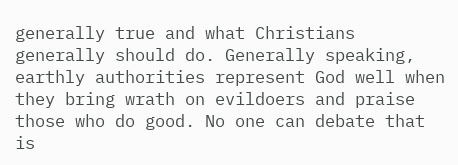generally true and what Christians generally should do. Generally speaking, earthly authorities represent God well when they bring wrath on evildoers and praise those who do good. No one can debate that is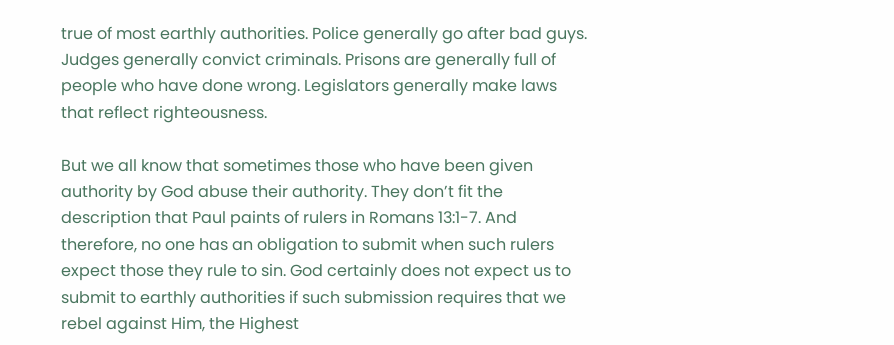true of most earthly authorities. Police generally go after bad guys. Judges generally convict criminals. Prisons are generally full of people who have done wrong. Legislators generally make laws that reflect righteousness.

But we all know that sometimes those who have been given authority by God abuse their authority. They don’t fit the description that Paul paints of rulers in Romans 13:1-7. And therefore, no one has an obligation to submit when such rulers expect those they rule to sin. God certainly does not expect us to submit to earthly authorities if such submission requires that we rebel against Him, the Highest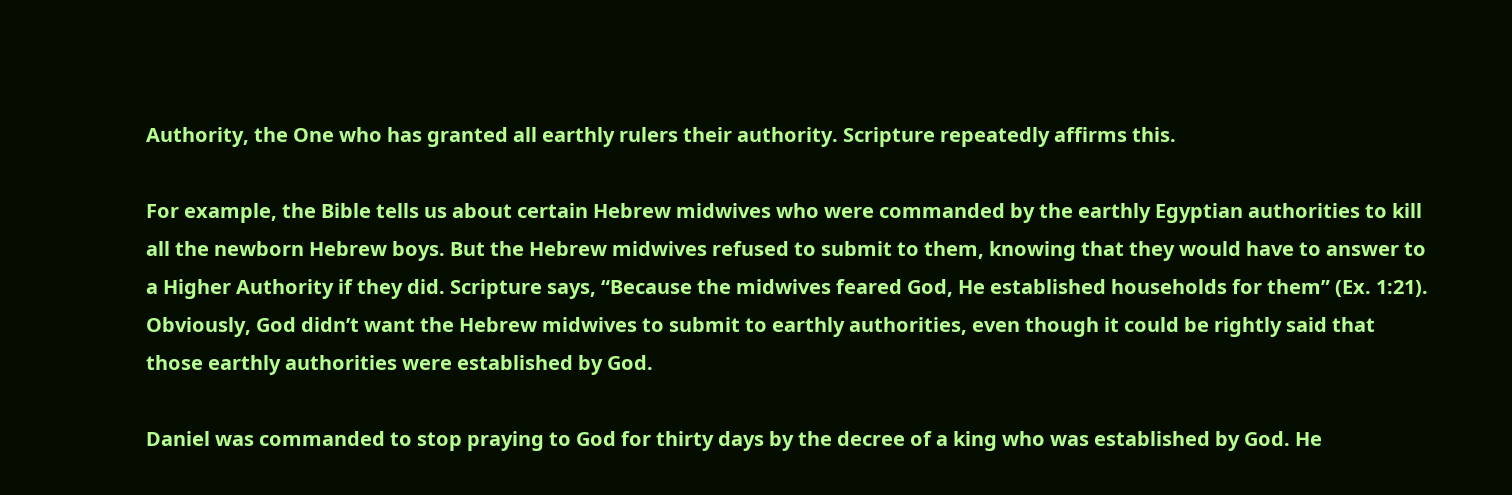Authority, the One who has granted all earthly rulers their authority. Scripture repeatedly affirms this.

For example, the Bible tells us about certain Hebrew midwives who were commanded by the earthly Egyptian authorities to kill all the newborn Hebrew boys. But the Hebrew midwives refused to submit to them, knowing that they would have to answer to a Higher Authority if they did. Scripture says, “Because the midwives feared God, He established households for them” (Ex. 1:21). Obviously, God didn’t want the Hebrew midwives to submit to earthly authorities, even though it could be rightly said that those earthly authorities were established by God.

Daniel was commanded to stop praying to God for thirty days by the decree of a king who was established by God. He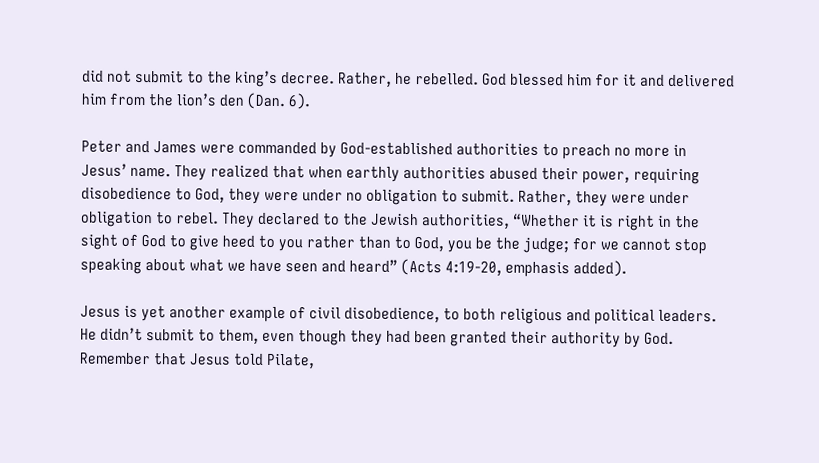did not submit to the king’s decree. Rather, he rebelled. God blessed him for it and delivered him from the lion’s den (Dan. 6).

Peter and James were commanded by God-established authorities to preach no more in Jesus’ name. They realized that when earthly authorities abused their power, requiring disobedience to God, they were under no obligation to submit. Rather, they were under obligation to rebel. They declared to the Jewish authorities, “Whether it is right in the sight of God to give heed to you rather than to God, you be the judge; for we cannot stop speaking about what we have seen and heard” (Acts 4:19-20, emphasis added).

Jesus is yet another example of civil disobedience, to both religious and political leaders. He didn’t submit to them, even though they had been granted their authority by God. Remember that Jesus told Pilate,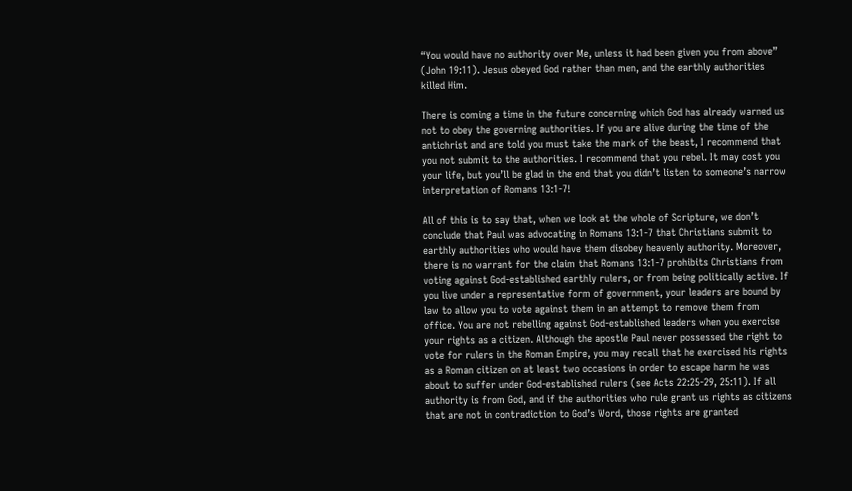“You would have no authority over Me, unless it had been given you from above” (John 19:11). Jesus obeyed God rather than men, and the earthly authorities killed Him.

There is coming a time in the future concerning which God has already warned us not to obey the governing authorities. If you are alive during the time of the antichrist and are told you must take the mark of the beast, I recommend that you not submit to the authorities. I recommend that you rebel. It may cost you your life, but you’ll be glad in the end that you didn’t listen to someone’s narrow interpretation of Romans 13:1-7!

All of this is to say that, when we look at the whole of Scripture, we don’t conclude that Paul was advocating in Romans 13:1-7 that Christians submit to earthly authorities who would have them disobey heavenly authority. Moreover, there is no warrant for the claim that Romans 13:1-7 prohibits Christians from voting against God-established earthly rulers, or from being politically active. If you live under a representative form of government, your leaders are bound by law to allow you to vote against them in an attempt to remove them from office. You are not rebelling against God-established leaders when you exercise your rights as a citizen. Although the apostle Paul never possessed the right to vote for rulers in the Roman Empire, you may recall that he exercised his rights as a Roman citizen on at least two occasions in order to escape harm he was about to suffer under God-established rulers (see Acts 22:25-29, 25:11). If all authority is from God, and if the authorities who rule grant us rights as citizens that are not in contradiction to God’s Word, those rights are granted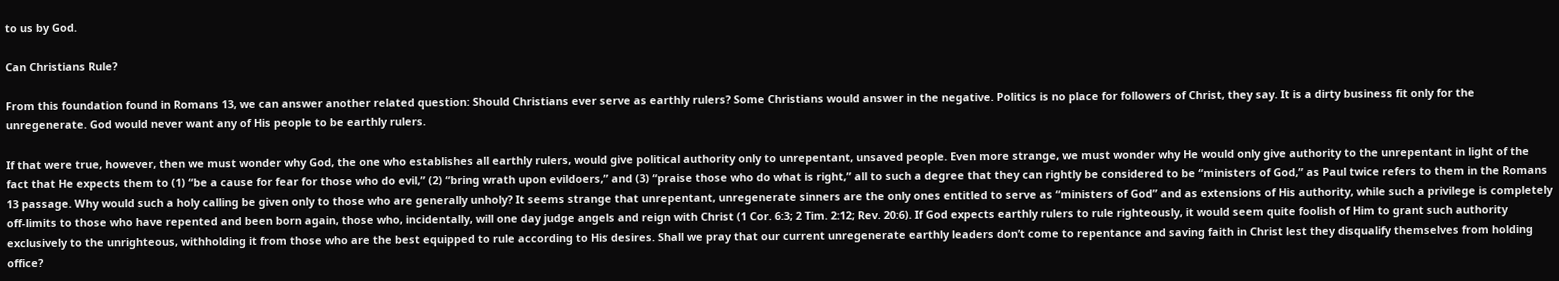to us by God.

Can Christians Rule?

From this foundation found in Romans 13, we can answer another related question: Should Christians ever serve as earthly rulers? Some Christians would answer in the negative. Politics is no place for followers of Christ, they say. It is a dirty business fit only for the unregenerate. God would never want any of His people to be earthly rulers.

If that were true, however, then we must wonder why God, the one who establishes all earthly rulers, would give political authority only to unrepentant, unsaved people. Even more strange, we must wonder why He would only give authority to the unrepentant in light of the fact that He expects them to (1) “be a cause for fear for those who do evil,” (2) “bring wrath upon evildoers,” and (3) “praise those who do what is right,” all to such a degree that they can rightly be considered to be “ministers of God,” as Paul twice refers to them in the Romans 13 passage. Why would such a holy calling be given only to those who are generally unholy? It seems strange that unrepentant, unregenerate sinners are the only ones entitled to serve as “ministers of God” and as extensions of His authority, while such a privilege is completely off-limits to those who have repented and been born again, those who, incidentally, will one day judge angels and reign with Christ (1 Cor. 6:3; 2 Tim. 2:12; Rev. 20:6). If God expects earthly rulers to rule righteously, it would seem quite foolish of Him to grant such authority exclusively to the unrighteous, withholding it from those who are the best equipped to rule according to His desires. Shall we pray that our current unregenerate earthly leaders don’t come to repentance and saving faith in Christ lest they disqualify themselves from holding office?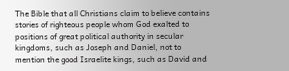The Bible that all Christians claim to believe contains stories of righteous people whom God exalted to positions of great political authority in secular kingdoms, such as Joseph and Daniel, not to mention the good Israelite kings, such as David and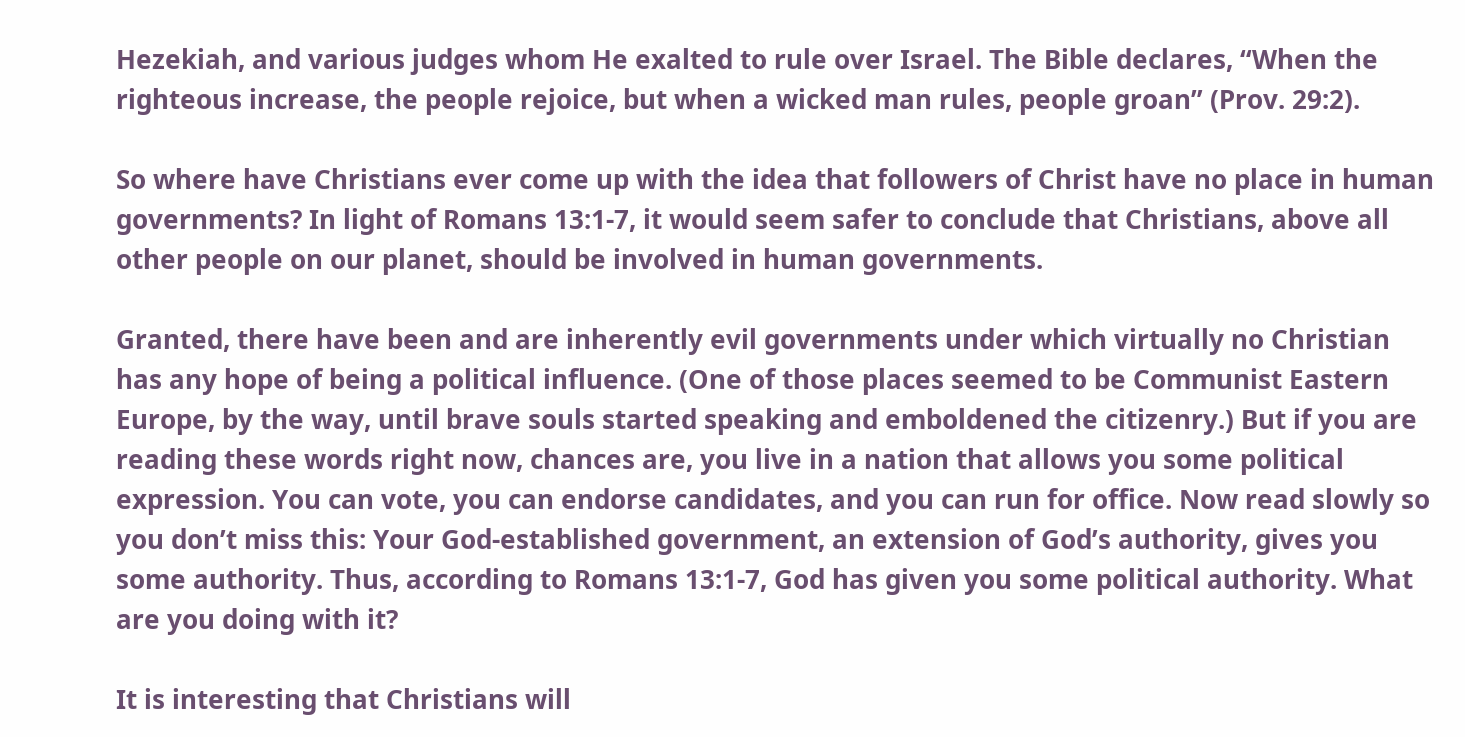Hezekiah, and various judges whom He exalted to rule over Israel. The Bible declares, “When the righteous increase, the people rejoice, but when a wicked man rules, people groan” (Prov. 29:2).

So where have Christians ever come up with the idea that followers of Christ have no place in human governments? In light of Romans 13:1-7, it would seem safer to conclude that Christians, above all other people on our planet, should be involved in human governments.

Granted, there have been and are inherently evil governments under which virtually no Christian has any hope of being a political influence. (One of those places seemed to be Communist Eastern Europe, by the way, until brave souls started speaking and emboldened the citizenry.) But if you are reading these words right now, chances are, you live in a nation that allows you some political expression. You can vote, you can endorse candidates, and you can run for office. Now read slowly so you don’t miss this: Your God-established government, an extension of God’s authority, gives you some authority. Thus, according to Romans 13:1-7, God has given you some political authority. What are you doing with it?

It is interesting that Christians will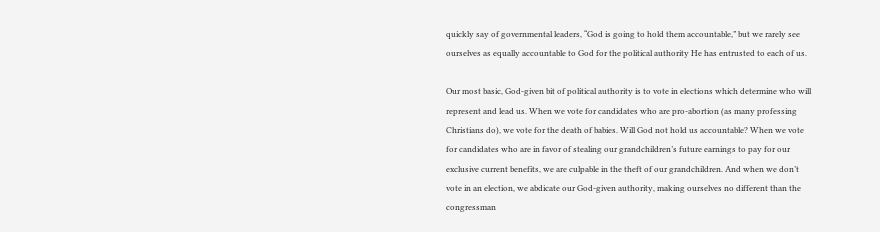quickly say of governmental leaders, “God is going to hold them accountable,” but we rarely see ourselves as equally accountable to God for the political authority He has entrusted to each of us.

Our most basic, God-given bit of political authority is to vote in elections which determine who will represent and lead us. When we vote for candidates who are pro-abortion (as many professing Christians do), we vote for the death of babies. Will God not hold us accountable? When we vote for candidates who are in favor of stealing our grandchildren’s future earnings to pay for our exclusive current benefits, we are culpable in the theft of our grandchildren. And when we don’t vote in an election, we abdicate our God-given authority, making ourselves no different than the congressman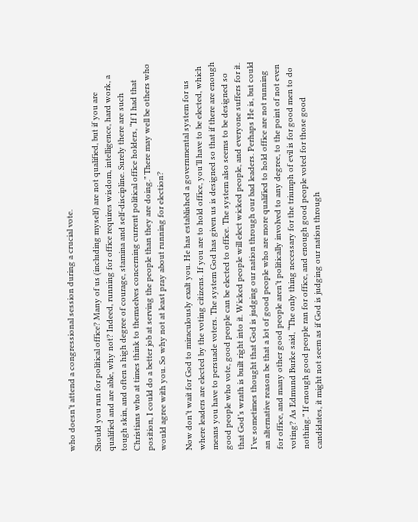who doesn’t attend a congressional session during a crucial vote.

Should you run for political office? Many of us (including myself) are not qualified, but if you are qualified and are able, why not? Indeed, running for office requires wisdom, intelligence, hard work, a tough skin, and often a high degree of courage, stamina and self-discipline. Surely there are such Christians who at times think to themselves concerning current political office holders, “If I had that position, I could do a better job at serving the people than they are doing.” There may well be others who would agree with you. So why not at least pray about running for election?

Now don’t wait for God to miraculously exalt you. He has established a governmental system for us where leaders are elected by the voting citizens. If you are to hold office, you’ll have to be elected, which means you have to persuade voters. The system God has given us is designed so that if there are enough good people who vote, good people can be elected to office. The system also seems to be designed so that God’s wrath is built right into it. Wicked people will elect wicked people, and everyone suffers for it. I’ve sometimes thought that God is judging our nation through our bad leaders. Perhaps He is, but could an alternative reason be that a lot of good people who are more qualified to hold office are not running for office, and many other good people aren’t politically involved to any degree, to the point of not even voting? As Edmund Burke said, “The only thing necessary for the triumph of evil is for good men to do nothing.” If enough good people ran for office, and enough good people voted for those good candidates, it might not seem as if God is judging our nation through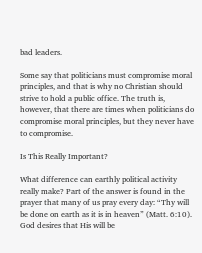bad leaders.

Some say that politicians must compromise moral principles, and that is why no Christian should strive to hold a public office. The truth is, however, that there are times when politicians do compromise moral principles, but they never have to compromise.

Is This Really Important?

What difference can earthly political activity really make? Part of the answer is found in the prayer that many of us pray every day: “Thy will be done on earth as it is in heaven” (Matt. 6:10). God desires that His will be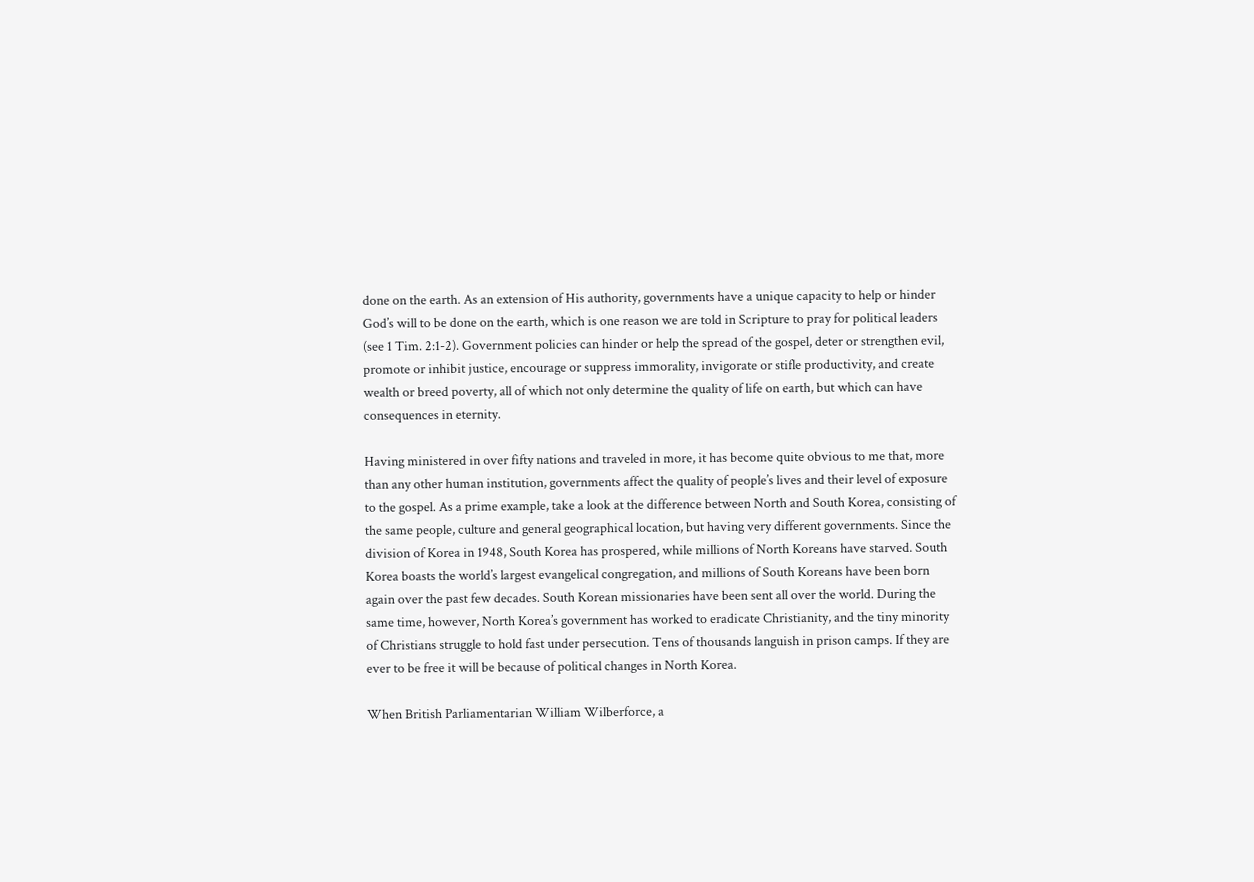done on the earth. As an extension of His authority, governments have a unique capacity to help or hinder God’s will to be done on the earth, which is one reason we are told in Scripture to pray for political leaders (see 1 Tim. 2:1-2). Government policies can hinder or help the spread of the gospel, deter or strengthen evil, promote or inhibit justice, encourage or suppress immorality, invigorate or stifle productivity, and create wealth or breed poverty, all of which not only determine the quality of life on earth, but which can have consequences in eternity.

Having ministered in over fifty nations and traveled in more, it has become quite obvious to me that, more than any other human institution, governments affect the quality of people’s lives and their level of exposure to the gospel. As a prime example, take a look at the difference between North and South Korea, consisting of the same people, culture and general geographical location, but having very different governments. Since the division of Korea in 1948, South Korea has prospered, while millions of North Koreans have starved. South Korea boasts the world’s largest evangelical congregation, and millions of South Koreans have been born again over the past few decades. South Korean missionaries have been sent all over the world. During the same time, however, North Korea’s government has worked to eradicate Christianity, and the tiny minority of Christians struggle to hold fast under persecution. Tens of thousands languish in prison camps. If they are ever to be free it will be because of political changes in North Korea.

When British Parliamentarian William Wilberforce, a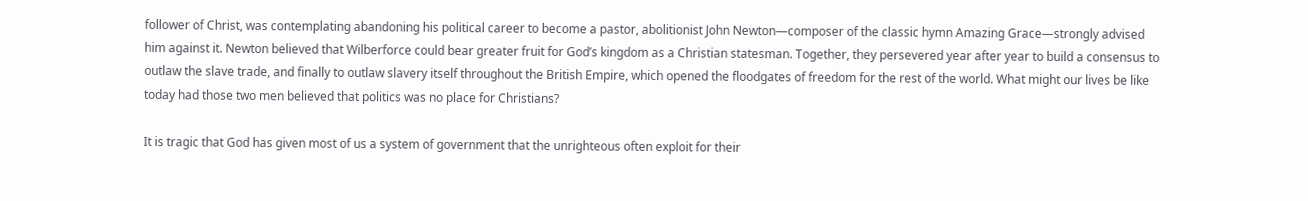follower of Christ, was contemplating abandoning his political career to become a pastor, abolitionist John Newton—composer of the classic hymn Amazing Grace—strongly advised him against it. Newton believed that Wilberforce could bear greater fruit for God’s kingdom as a Christian statesman. Together, they persevered year after year to build a consensus to outlaw the slave trade, and finally to outlaw slavery itself throughout the British Empire, which opened the floodgates of freedom for the rest of the world. What might our lives be like today had those two men believed that politics was no place for Christians?

It is tragic that God has given most of us a system of government that the unrighteous often exploit for their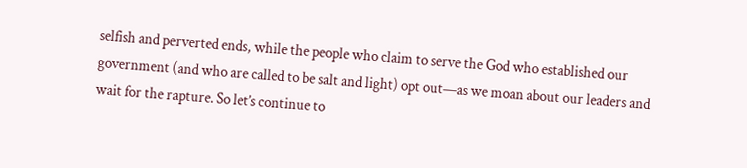selfish and perverted ends, while the people who claim to serve the God who established our government (and who are called to be salt and light) opt out—as we moan about our leaders and wait for the rapture. So let’s continue to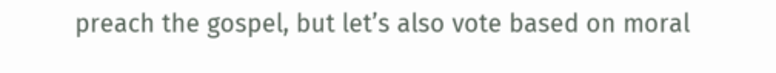preach the gospel, but let’s also vote based on moral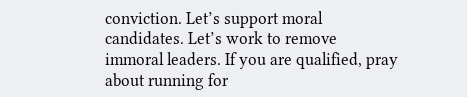conviction. Let’s support moral candidates. Let’s work to remove immoral leaders. If you are qualified, pray about running for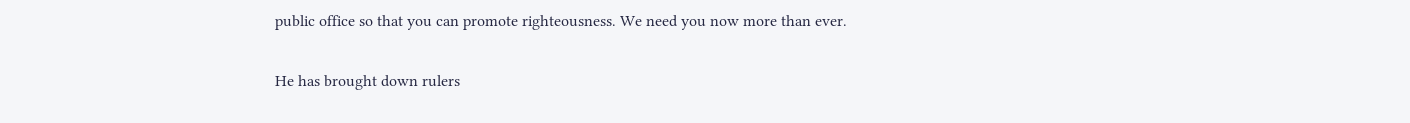public office so that you can promote righteousness. We need you now more than ever.

He has brought down rulers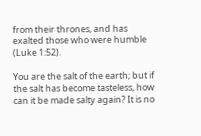from their thrones, and has exalted those who were humble (Luke 1:52).

You are the salt of the earth; but if the salt has become tasteless, how can it be made salty again? It is no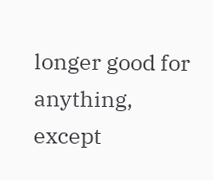longer good for anything, except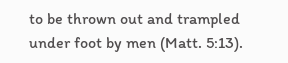to be thrown out and trampled under foot by men (Matt. 5:13).